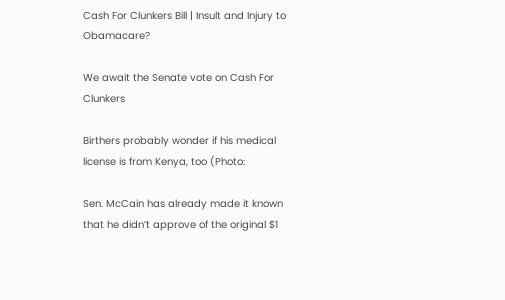Cash For Clunkers Bill | Insult and Injury to Obamacare?

We await the Senate vote on Cash For Clunkers

Birthers probably wonder if his medical license is from Kenya, too (Photo:

Sen. McCain has already made it known that he didn’t approve of the original $1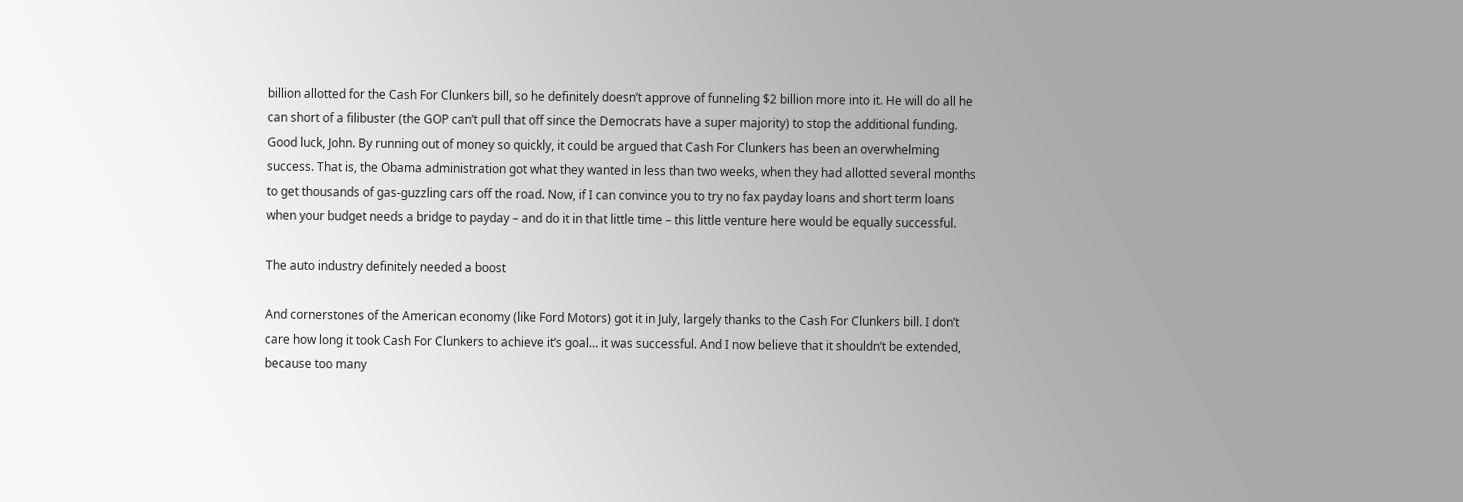billion allotted for the Cash For Clunkers bill, so he definitely doesn’t approve of funneling $2 billion more into it. He will do all he can short of a filibuster (the GOP can’t pull that off since the Democrats have a super majority) to stop the additional funding. Good luck, John. By running out of money so quickly, it could be argued that Cash For Clunkers has been an overwhelming success. That is, the Obama administration got what they wanted in less than two weeks, when they had allotted several months to get thousands of gas-guzzling cars off the road. Now, if I can convince you to try no fax payday loans and short term loans when your budget needs a bridge to payday – and do it in that little time – this little venture here would be equally successful.

The auto industry definitely needed a boost

And cornerstones of the American economy (like Ford Motors) got it in July, largely thanks to the Cash For Clunkers bill. I don’t care how long it took Cash For Clunkers to achieve it’s goal… it was successful. And I now believe that it shouldn’t be extended, because too many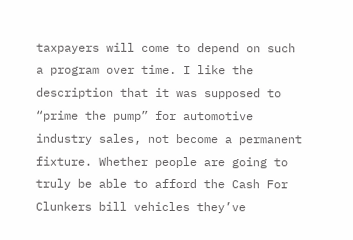taxpayers will come to depend on such a program over time. I like the description that it was supposed to “prime the pump” for automotive industry sales, not become a permanent fixture. Whether people are going to truly be able to afford the Cash For Clunkers bill vehicles they’ve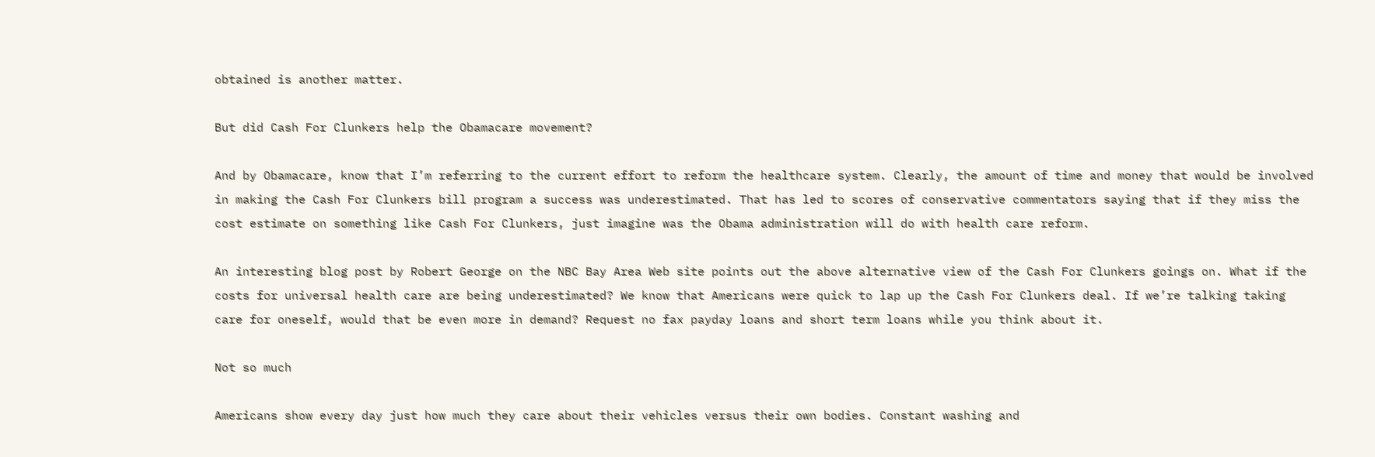obtained is another matter.

But did Cash For Clunkers help the Obamacare movement?

And by Obamacare, know that I’m referring to the current effort to reform the healthcare system. Clearly, the amount of time and money that would be involved in making the Cash For Clunkers bill program a success was underestimated. That has led to scores of conservative commentators saying that if they miss the cost estimate on something like Cash For Clunkers, just imagine was the Obama administration will do with health care reform.

An interesting blog post by Robert George on the NBC Bay Area Web site points out the above alternative view of the Cash For Clunkers goings on. What if the costs for universal health care are being underestimated? We know that Americans were quick to lap up the Cash For Clunkers deal. If we’re talking taking care for oneself, would that be even more in demand? Request no fax payday loans and short term loans while you think about it.

Not so much

Americans show every day just how much they care about their vehicles versus their own bodies. Constant washing and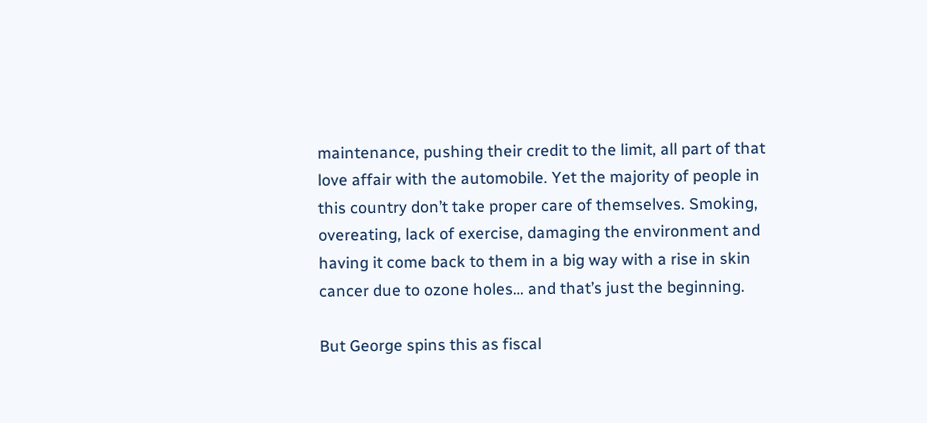maintenance, pushing their credit to the limit, all part of that love affair with the automobile. Yet the majority of people in this country don’t take proper care of themselves. Smoking, overeating, lack of exercise, damaging the environment and having it come back to them in a big way with a rise in skin cancer due to ozone holes… and that’s just the beginning.

But George spins this as fiscal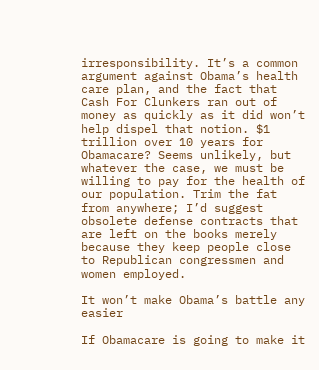irresponsibility. It’s a common argument against Obama’s health care plan, and the fact that Cash For Clunkers ran out of money as quickly as it did won’t help dispel that notion. $1 trillion over 10 years for Obamacare? Seems unlikely, but whatever the case, we must be willing to pay for the health of our population. Trim the fat from anywhere; I’d suggest obsolete defense contracts that are left on the books merely because they keep people close to Republican congressmen and women employed.

It won’t make Obama’s battle any easier

If Obamacare is going to make it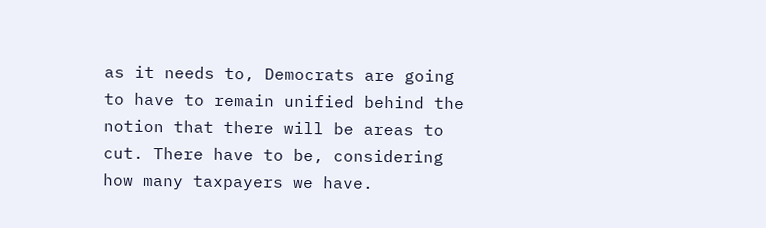as it needs to, Democrats are going to have to remain unified behind the notion that there will be areas to cut. There have to be, considering how many taxpayers we have.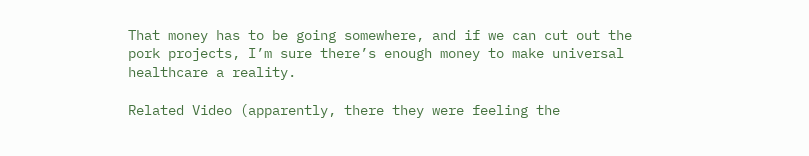That money has to be going somewhere, and if we can cut out the pork projects, I’m sure there’s enough money to make universal healthcare a reality.

Related Video (apparently, there they were feeling the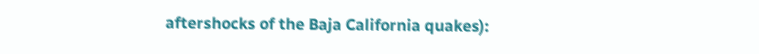aftershocks of the Baja California quakes):